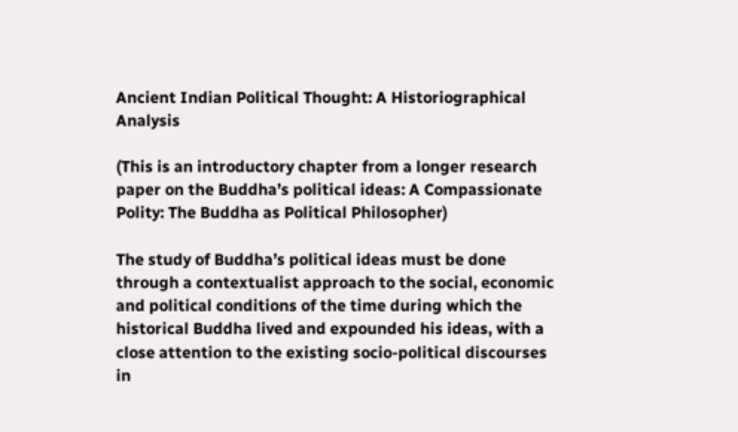Ancient Indian Political Thought: A Historiographical Analysis

(This is an introductory chapter from a longer research paper on the Buddha’s political ideas: A Compassionate Polity: The Buddha as Political Philosopher)

The study of Buddha’s political ideas must be done through a contextualist approach to the social, economic and political conditions of the time during which the historical Buddha lived and expounded his ideas, with a close attention to the existing socio-political discourses in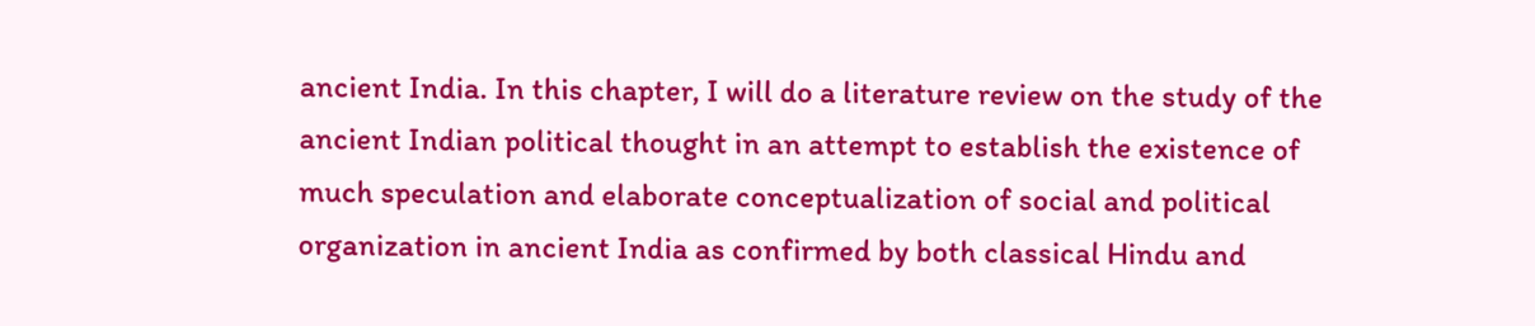ancient India. In this chapter, I will do a literature review on the study of the ancient Indian political thought in an attempt to establish the existence of much speculation and elaborate conceptualization of social and political organization in ancient India as confirmed by both classical Hindu and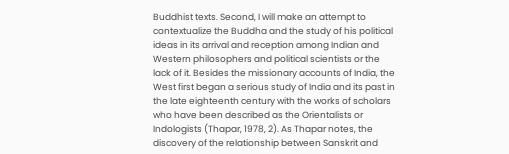Buddhist texts. Second, I will make an attempt to contextualize the Buddha and the study of his political ideas in its arrival and reception among Indian and Western philosophers and political scientists or the lack of it. Besides the missionary accounts of India, the West first began a serious study of India and its past in the late eighteenth century with the works of scholars who have been described as the Orientalists or Indologists (Thapar, 1978, 2). As Thapar notes, the discovery of the relationship between Sanskrit and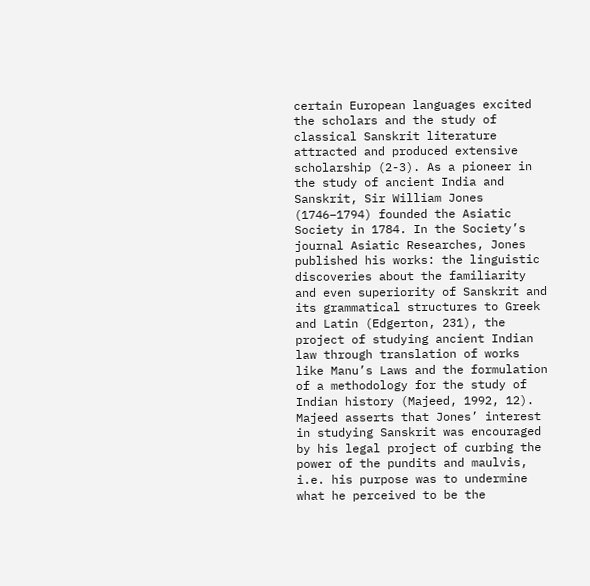certain European languages excited the scholars and the study of classical Sanskrit literature attracted and produced extensive scholarship (2-3). As a pioneer in the study of ancient India and Sanskrit, Sir William Jones (1746–1794) founded the Asiatic Society in 1784. In the Society’s journal Asiatic Researches, Jones published his works: the linguistic discoveries about the familiarity and even superiority of Sanskrit and its grammatical structures to Greek and Latin (Edgerton, 231), the project of studying ancient Indian law through translation of works like Manu’s Laws and the formulation of a methodology for the study of Indian history (Majeed, 1992, 12). Majeed asserts that Jones’ interest in studying Sanskrit was encouraged by his legal project of curbing the power of the pundits and maulvis, i.e. his purpose was to undermine what he perceived to be the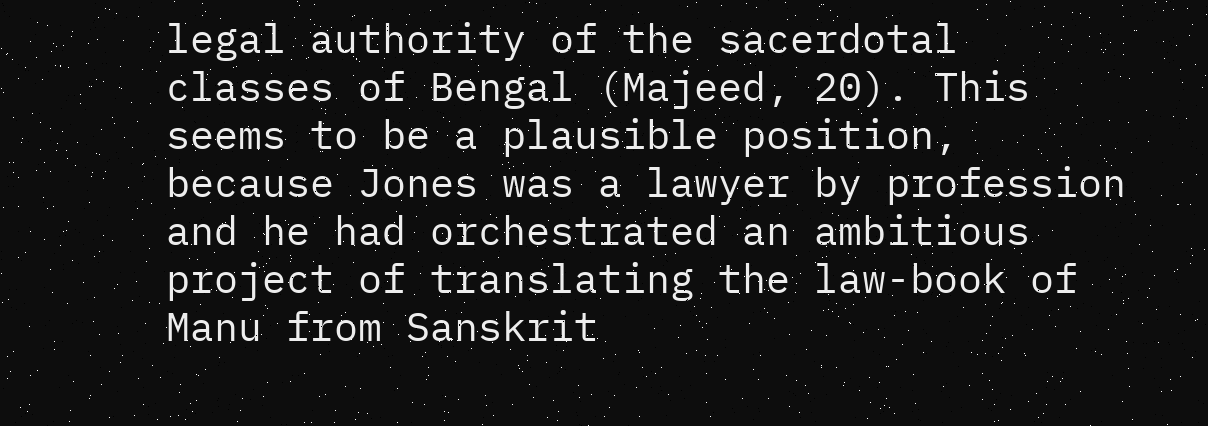legal authority of the sacerdotal classes of Bengal (Majeed, 20). This seems to be a plausible position, because Jones was a lawyer by profession and he had orchestrated an ambitious project of translating the law-book of Manu from Sanskrit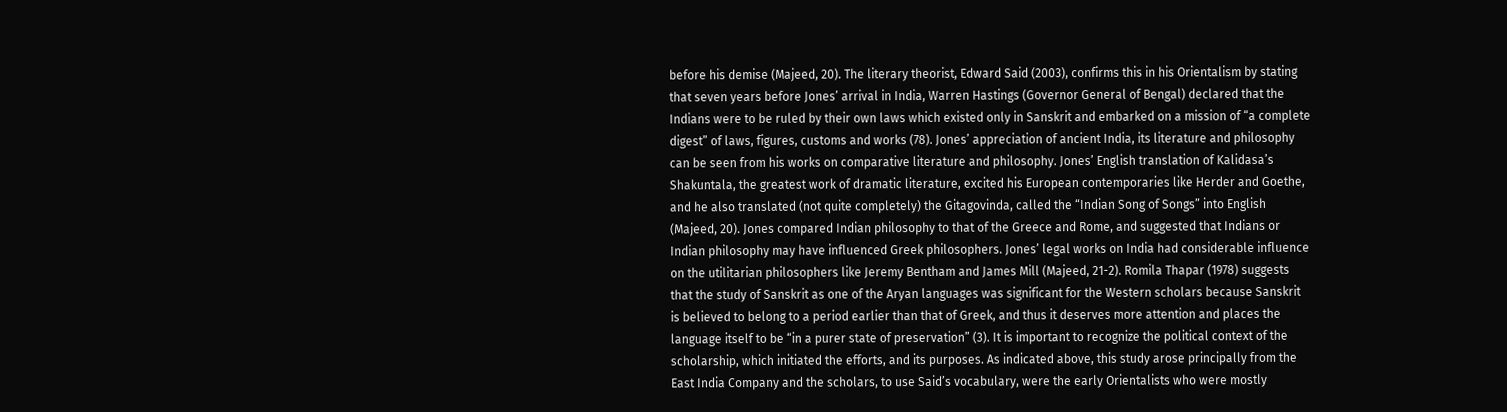before his demise (Majeed, 20). The literary theorist, Edward Said (2003), confirms this in his Orientalism by stating that seven years before Jones’ arrival in India, Warren Hastings (Governor General of Bengal) declared that the Indians were to be ruled by their own laws which existed only in Sanskrit and embarked on a mission of “a complete digest” of laws, figures, customs and works (78). Jones’ appreciation of ancient India, its literature and philosophy can be seen from his works on comparative literature and philosophy. Jones’ English translation of Kalidasa’s Shakuntala, the greatest work of dramatic literature, excited his European contemporaries like Herder and Goethe, and he also translated (not quite completely) the Gitagovinda, called the “Indian Song of Songs” into English (Majeed, 20). Jones compared Indian philosophy to that of the Greece and Rome, and suggested that Indians or Indian philosophy may have influenced Greek philosophers. Jones’ legal works on India had considerable influence on the utilitarian philosophers like Jeremy Bentham and James Mill (Majeed, 21-2). Romila Thapar (1978) suggests that the study of Sanskrit as one of the Aryan languages was significant for the Western scholars because Sanskrit is believed to belong to a period earlier than that of Greek, and thus it deserves more attention and places the language itself to be “in a purer state of preservation” (3). It is important to recognize the political context of the scholarship, which initiated the efforts, and its purposes. As indicated above, this study arose principally from the East India Company and the scholars, to use Said’s vocabulary, were the early Orientalists who were mostly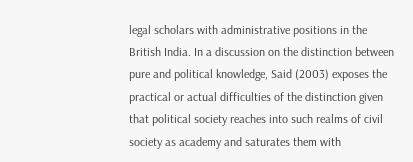legal scholars with administrative positions in the British India. In a discussion on the distinction between pure and political knowledge, Said (2003) exposes the practical or actual difficulties of the distinction given that political society reaches into such realms of civil society as academy and saturates them with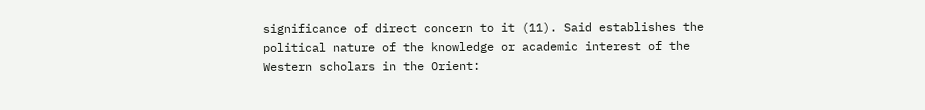significance of direct concern to it (11). Said establishes the political nature of the knowledge or academic interest of the Western scholars in the Orient: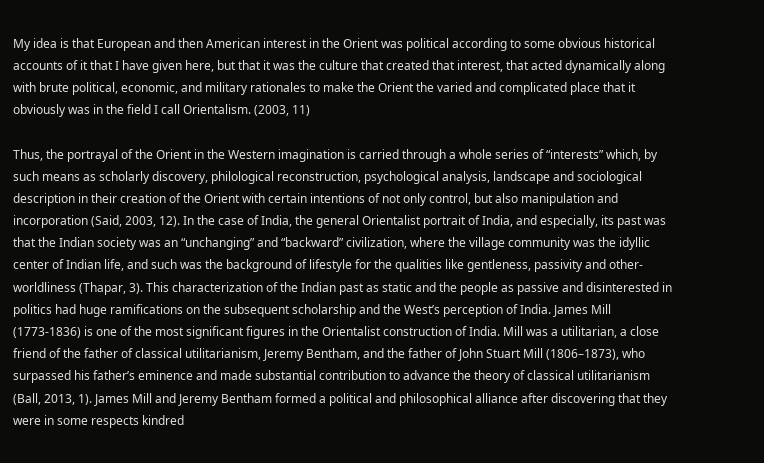My idea is that European and then American interest in the Orient was political according to some obvious historical accounts of it that I have given here, but that it was the culture that created that interest, that acted dynamically along with brute political, economic, and military rationales to make the Orient the varied and complicated place that it obviously was in the field I call Orientalism. (2003, 11)

Thus, the portrayal of the Orient in the Western imagination is carried through a whole series of “interests” which, by such means as scholarly discovery, philological reconstruction, psychological analysis, landscape and sociological description in their creation of the Orient with certain intentions of not only control, but also manipulation and incorporation (Said, 2003, 12). In the case of India, the general Orientalist portrait of India, and especially, its past was that the Indian society was an “unchanging” and “backward” civilization, where the village community was the idyllic center of Indian life, and such was the background of lifestyle for the qualities like gentleness, passivity and other-worldliness (Thapar, 3). This characterization of the Indian past as static and the people as passive and disinterested in politics had huge ramifications on the subsequent scholarship and the West’s perception of India. James Mill (1773-1836) is one of the most significant figures in the Orientalist construction of India. Mill was a utilitarian, a close friend of the father of classical utilitarianism, Jeremy Bentham, and the father of John Stuart Mill (1806–1873), who surpassed his father’s eminence and made substantial contribution to advance the theory of classical utilitarianism (Ball, 2013, 1). James Mill and Jeremy Bentham formed a political and philosophical alliance after discovering that they were in some respects kindred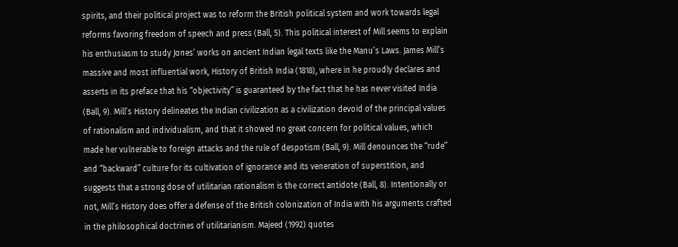spirits, and their political project was to reform the British political system and work towards legal reforms favoring freedom of speech and press (Ball, 5). This political interest of Mill seems to explain his enthusiasm to study Jones’ works on ancient Indian legal texts like the Manu’s Laws. James Mill’s massive and most influential work, History of British India (1818), where in he proudly declares and asserts in its preface that his “objectivity” is guaranteed by the fact that he has never visited India (Ball, 9). Mill’s History delineates the Indian civilization as a civilization devoid of the principal values of rationalism and individualism, and that it showed no great concern for political values, which made her vulnerable to foreign attacks and the rule of despotism (Ball, 9). Mill denounces the “rude” and “backward” culture for its cultivation of ignorance and its veneration of superstition, and suggests that a strong dose of utilitarian rationalism is the correct antidote (Ball, 8). Intentionally or not, Mill’s History does offer a defense of the British colonization of India with his arguments crafted in the philosophical doctrines of utilitarianism. Majeed (1992) quotes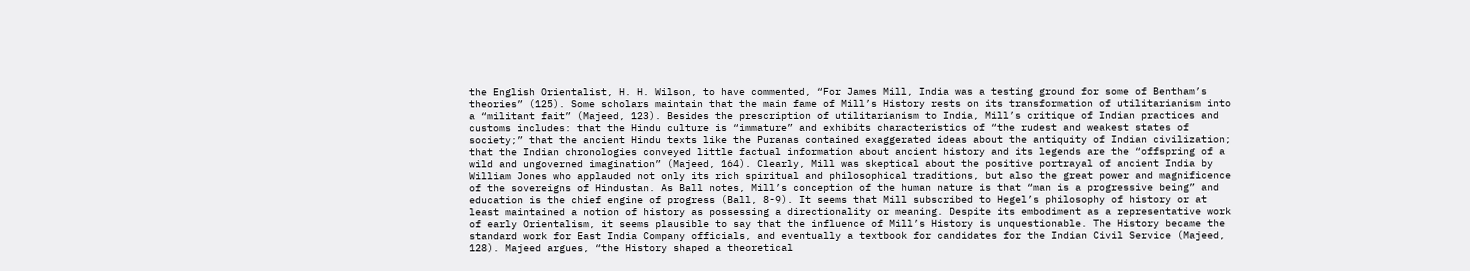the English Orientalist, H. H. Wilson, to have commented, “For James Mill, India was a testing ground for some of Bentham’s theories” (125). Some scholars maintain that the main fame of Mill’s History rests on its transformation of utilitarianism into a “militant fait” (Majeed, 123). Besides the prescription of utilitarianism to India, Mill’s critique of Indian practices and customs includes: that the Hindu culture is “immature” and exhibits characteristics of “the rudest and weakest states of society;” that the ancient Hindu texts like the Puranas contained exaggerated ideas about the antiquity of Indian civilization; that the Indian chronologies conveyed little factual information about ancient history and its legends are the “offspring of a wild and ungoverned imagination” (Majeed, 164). Clearly, Mill was skeptical about the positive portrayal of ancient India by William Jones who applauded not only its rich spiritual and philosophical traditions, but also the great power and magnificence of the sovereigns of Hindustan. As Ball notes, Mill’s conception of the human nature is that “man is a progressive being” and education is the chief engine of progress (Ball, 8-9). It seems that Mill subscribed to Hegel’s philosophy of history or at least maintained a notion of history as possessing a directionality or meaning. Despite its embodiment as a representative work of early Orientalism, it seems plausible to say that the influence of Mill’s History is unquestionable. The History became the standard work for East India Company officials, and eventually a textbook for candidates for the Indian Civil Service (Majeed, 128). Majeed argues, “the History shaped a theoretical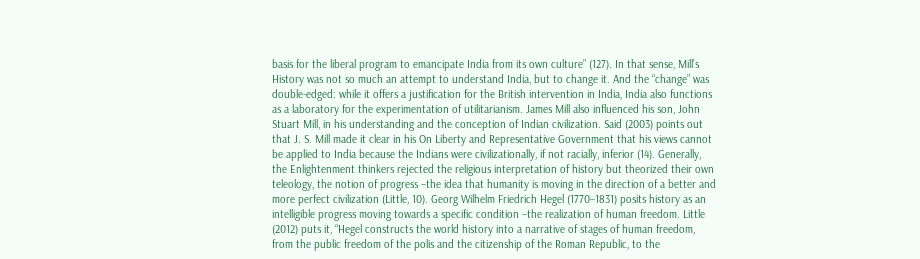basis for the liberal program to emancipate India from its own culture” (127). In that sense, Mill’s History was not so much an attempt to understand India, but to change it. And the “change” was double-edged: while it offers a justification for the British intervention in India, India also functions as a laboratory for the experimentation of utilitarianism. James Mill also influenced his son, John Stuart Mill, in his understanding and the conception of Indian civilization. Said (2003) points out that J. S. Mill made it clear in his On Liberty and Representative Government that his views cannot be applied to India because the Indians were civilizationally, if not racially, inferior (14). Generally, the Enlightenment thinkers rejected the religious interpretation of history but theorized their own teleology, the notion of progress –the idea that humanity is moving in the direction of a better and more perfect civilization (Little, 10). Georg Wilhelm Friedrich Hegel (1770–1831) posits history as an intelligible progress moving towards a specific condition –the realization of human freedom. Little (2012) puts it, “Hegel constructs the world history into a narrative of stages of human freedom, from the public freedom of the polis and the citizenship of the Roman Republic, to the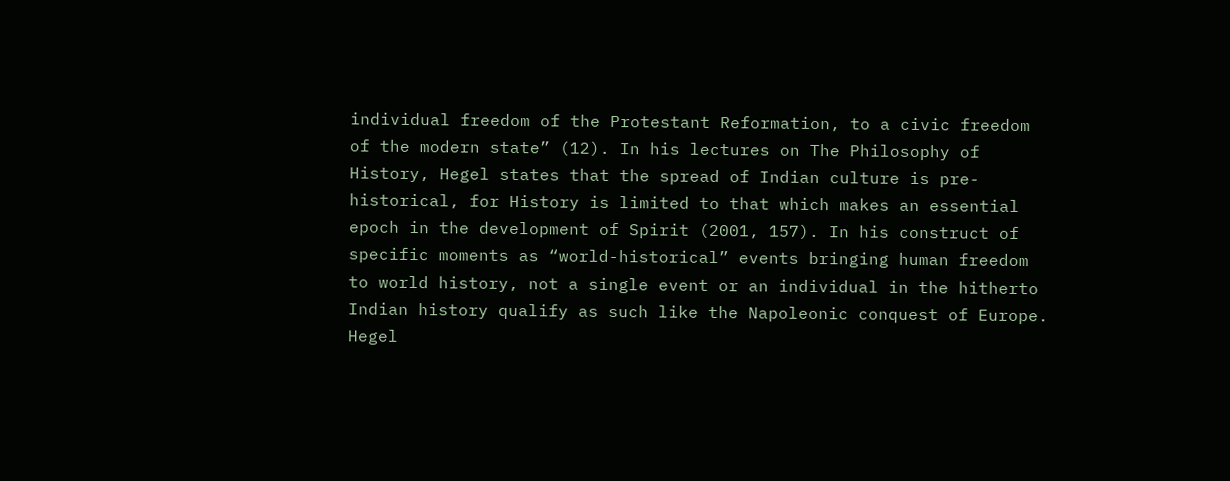individual freedom of the Protestant Reformation, to a civic freedom of the modern state” (12). In his lectures on The Philosophy of History, Hegel states that the spread of Indian culture is pre-historical, for History is limited to that which makes an essential epoch in the development of Spirit (2001, 157). In his construct of specific moments as “world-historical” events bringing human freedom to world history, not a single event or an individual in the hitherto Indian history qualify as such like the Napoleonic conquest of Europe. Hegel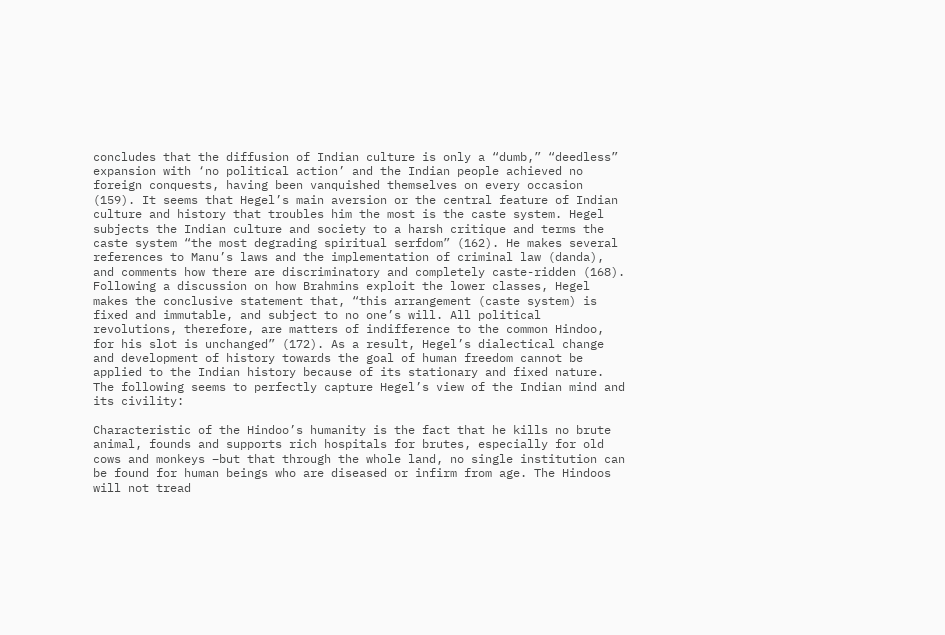concludes that the diffusion of Indian culture is only a “dumb,” “deedless” expansion with ‘no political action’ and the Indian people achieved no foreign conquests, having been vanquished themselves on every occasion (159). It seems that Hegel’s main aversion or the central feature of Indian culture and history that troubles him the most is the caste system. Hegel subjects the Indian culture and society to a harsh critique and terms the caste system “the most degrading spiritual serfdom” (162). He makes several references to Manu’s laws and the implementation of criminal law (danda), and comments how there are discriminatory and completely caste-ridden (168). Following a discussion on how Brahmins exploit the lower classes, Hegel makes the conclusive statement that, “this arrangement (caste system) is fixed and immutable, and subject to no one’s will. All political revolutions, therefore, are matters of indifference to the common Hindoo, for his slot is unchanged” (172). As a result, Hegel’s dialectical change and development of history towards the goal of human freedom cannot be applied to the Indian history because of its stationary and fixed nature. The following seems to perfectly capture Hegel’s view of the Indian mind and its civility:

Characteristic of the Hindoo’s humanity is the fact that he kills no brute animal, founds and supports rich hospitals for brutes, especially for old cows and monkeys –but that through the whole land, no single institution can be found for human beings who are diseased or infirm from age. The Hindoos will not tread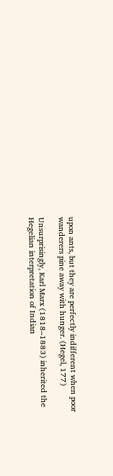upon ants, but they are perfectly indifferent when poor wanderers pine away with hunger. (Hegel, 177)

Unsurprisingly, Karl Marx (1818–1883) inherited the Hegelian interpretation of Indian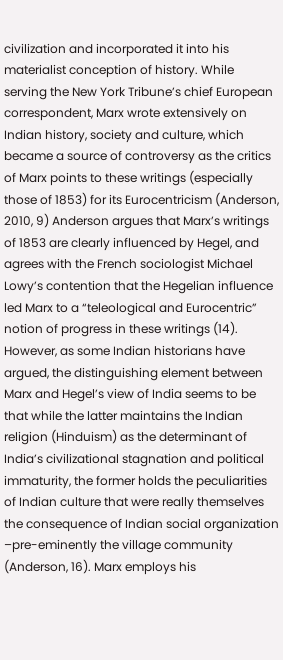civilization and incorporated it into his materialist conception of history. While serving the New York Tribune’s chief European correspondent, Marx wrote extensively on Indian history, society and culture, which became a source of controversy as the critics of Marx points to these writings (especially those of 1853) for its Eurocentricism (Anderson, 2010, 9) Anderson argues that Marx’s writings of 1853 are clearly influenced by Hegel, and agrees with the French sociologist Michael Lowy’s contention that the Hegelian influence led Marx to a “teleological and Eurocentric” notion of progress in these writings (14). However, as some Indian historians have argued, the distinguishing element between Marx and Hegel’s view of India seems to be that while the latter maintains the Indian religion (Hinduism) as the determinant of India’s civilizational stagnation and political immaturity, the former holds the peculiarities of Indian culture that were really themselves the consequence of Indian social organization –pre-eminently the village community (Anderson, 16). Marx employs his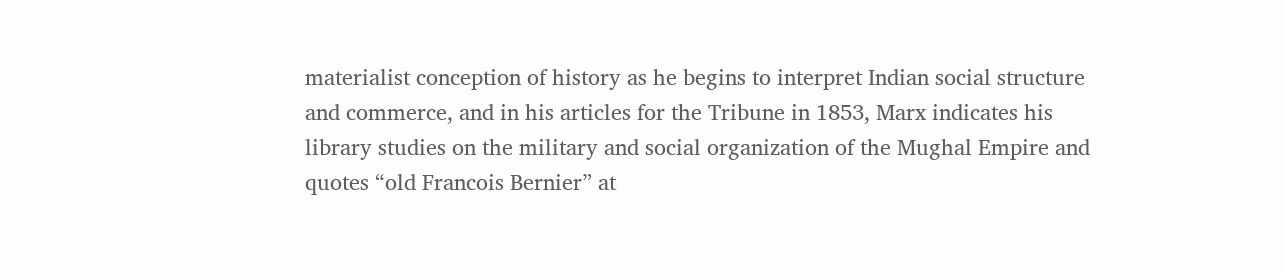materialist conception of history as he begins to interpret Indian social structure and commerce, and in his articles for the Tribune in 1853, Marx indicates his library studies on the military and social organization of the Mughal Empire and quotes “old Francois Bernier” at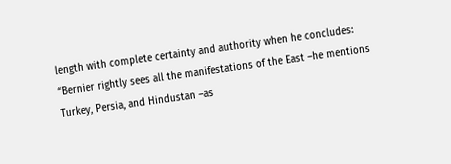length with complete certainty and authority when he concludes: “Bernier rightly sees all the manifestations of the East –he mentions Turkey, Persia, and Hindustan –as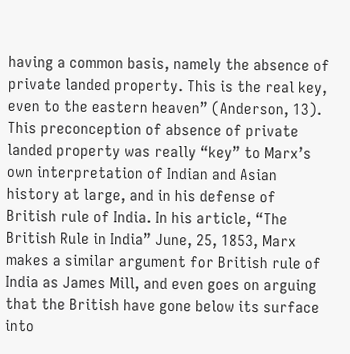having a common basis, namely the absence of private landed property. This is the real key, even to the eastern heaven” (Anderson, 13). This preconception of absence of private landed property was really “key” to Marx’s own interpretation of Indian and Asian history at large, and in his defense of British rule of India. In his article, “The British Rule in India” June, 25, 1853, Marx makes a similar argument for British rule of India as James Mill, and even goes on arguing that the British have gone below its surface into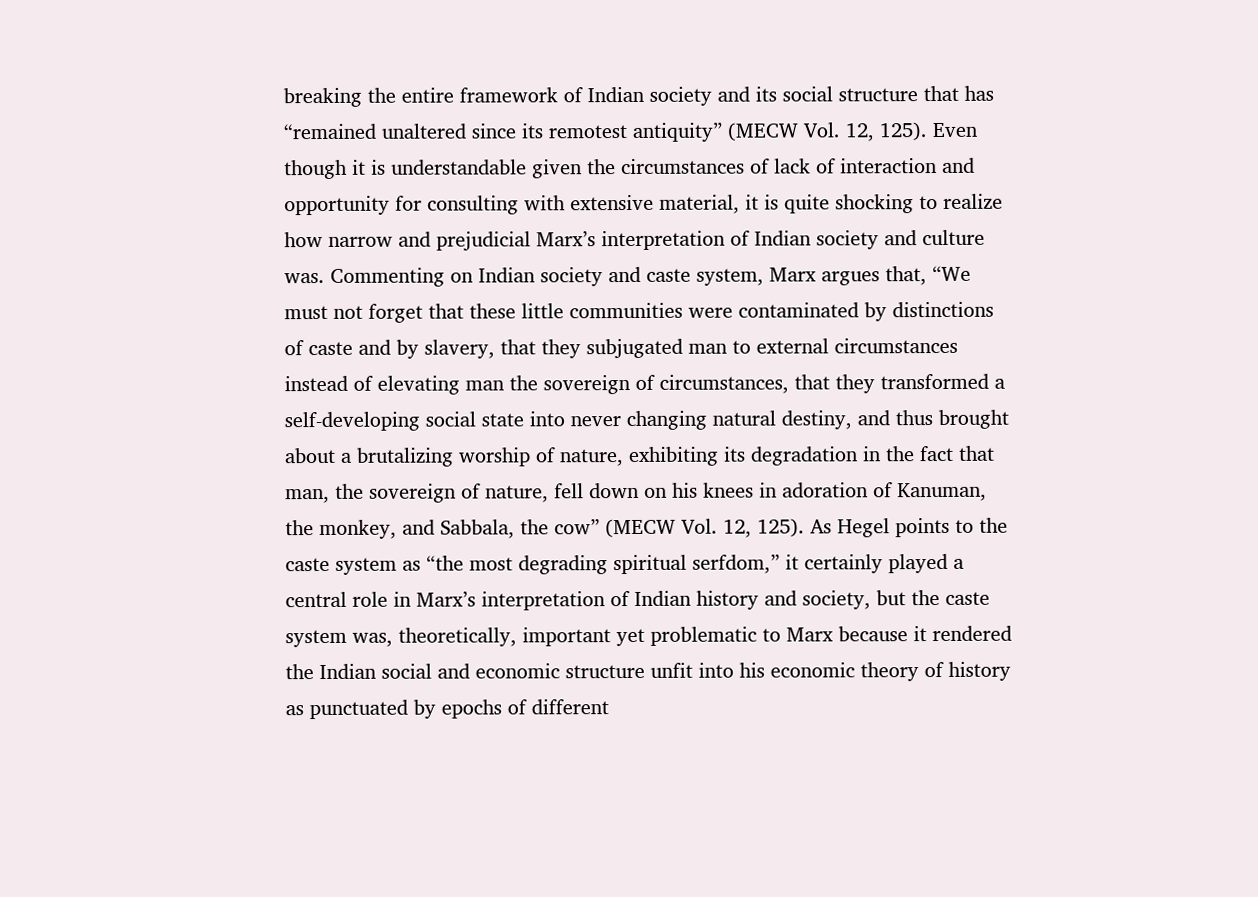breaking the entire framework of Indian society and its social structure that has “remained unaltered since its remotest antiquity” (MECW Vol. 12, 125). Even though it is understandable given the circumstances of lack of interaction and opportunity for consulting with extensive material, it is quite shocking to realize how narrow and prejudicial Marx’s interpretation of Indian society and culture was. Commenting on Indian society and caste system, Marx argues that, “We must not forget that these little communities were contaminated by distinctions of caste and by slavery, that they subjugated man to external circumstances instead of elevating man the sovereign of circumstances, that they transformed a self-developing social state into never changing natural destiny, and thus brought about a brutalizing worship of nature, exhibiting its degradation in the fact that man, the sovereign of nature, fell down on his knees in adoration of Kanuman, the monkey, and Sabbala, the cow” (MECW Vol. 12, 125). As Hegel points to the caste system as “the most degrading spiritual serfdom,” it certainly played a central role in Marx’s interpretation of Indian history and society, but the caste system was, theoretically, important yet problematic to Marx because it rendered the Indian social and economic structure unfit into his economic theory of history as punctuated by epochs of different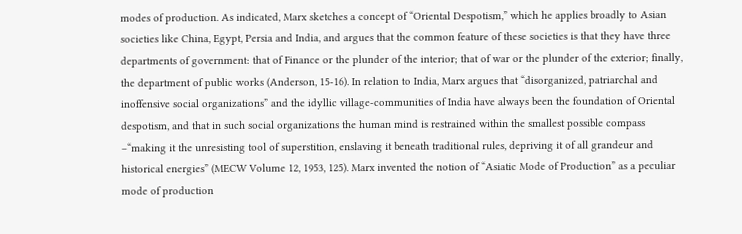modes of production. As indicated, Marx sketches a concept of “Oriental Despotism,” which he applies broadly to Asian societies like China, Egypt, Persia and India, and argues that the common feature of these societies is that they have three departments of government: that of Finance or the plunder of the interior; that of war or the plunder of the exterior; finally, the department of public works (Anderson, 15-16). In relation to India, Marx argues that “disorganized, patriarchal and inoffensive social organizations” and the idyllic village-communities of India have always been the foundation of Oriental despotism, and that in such social organizations the human mind is restrained within the smallest possible compass –“making it the unresisting tool of superstition, enslaving it beneath traditional rules, depriving it of all grandeur and historical energies” (MECW Volume 12, 1953, 125). Marx invented the notion of “Asiatic Mode of Production” as a peculiar mode of production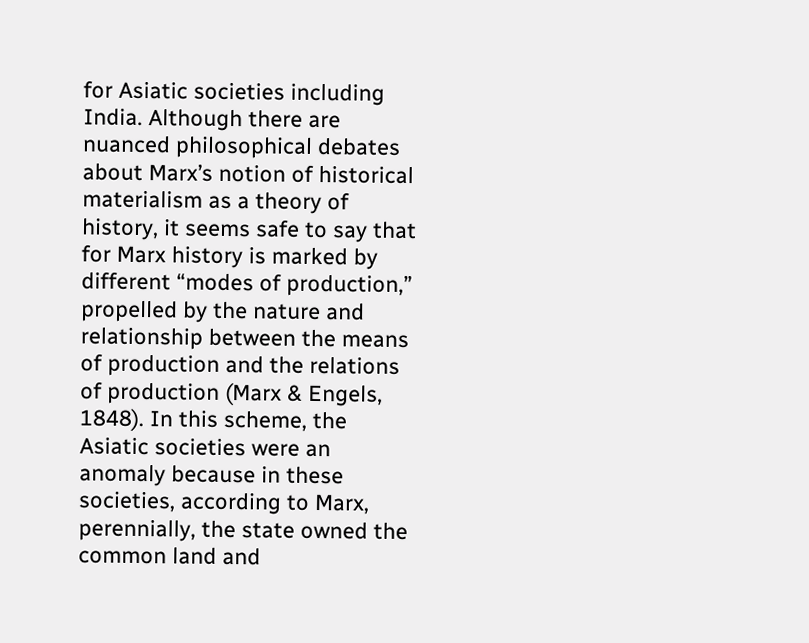for Asiatic societies including India. Although there are nuanced philosophical debates about Marx’s notion of historical materialism as a theory of history, it seems safe to say that for Marx history is marked by different “modes of production,” propelled by the nature and relationship between the means of production and the relations of production (Marx & Engels, 1848). In this scheme, the Asiatic societies were an anomaly because in these societies, according to Marx, perennially, the state owned the common land and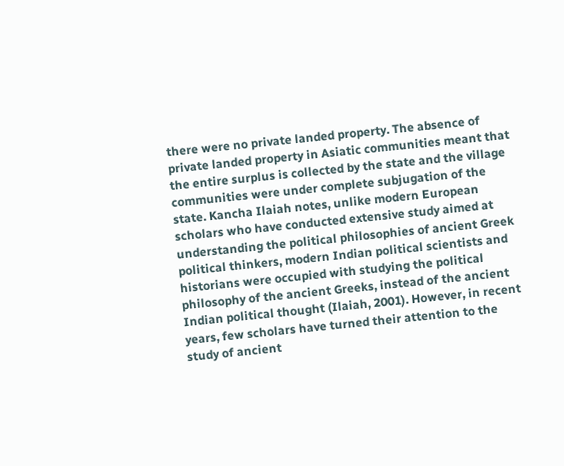there were no private landed property. The absence of private landed property in Asiatic communities meant that the entire surplus is collected by the state and the village communities were under complete subjugation of the state. Kancha Ilaiah notes, unlike modern European scholars who have conducted extensive study aimed at understanding the political philosophies of ancient Greek political thinkers, modern Indian political scientists and historians were occupied with studying the political philosophy of the ancient Greeks, instead of the ancient Indian political thought (Ilaiah, 2001). However, in recent years, few scholars have turned their attention to the study of ancient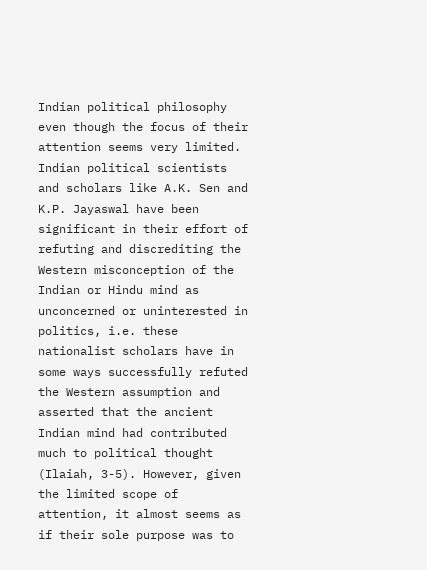Indian political philosophy even though the focus of their attention seems very limited. Indian political scientists and scholars like A.K. Sen and K.P. Jayaswal have been significant in their effort of refuting and discrediting the Western misconception of the Indian or Hindu mind as unconcerned or uninterested in politics, i.e. these nationalist scholars have in some ways successfully refuted the Western assumption and asserted that the ancient Indian mind had contributed much to political thought (Ilaiah, 3-5). However, given the limited scope of attention, it almost seems as if their sole purpose was to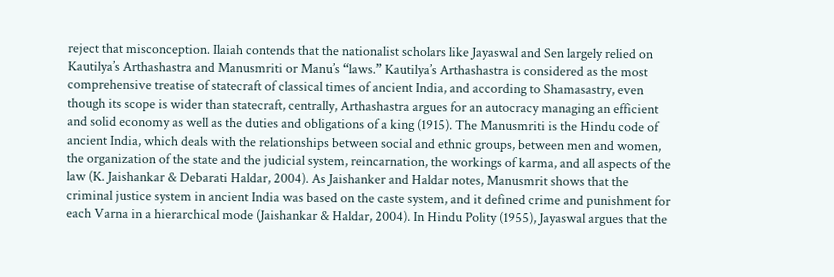reject that misconception. Ilaiah contends that the nationalist scholars like Jayaswal and Sen largely relied on Kautilya’s Arthashastra and Manusmriti or Manu’s “laws.” Kautilya’s Arthashastra is considered as the most comprehensive treatise of statecraft of classical times of ancient India, and according to Shamasastry, even though its scope is wider than statecraft, centrally, Arthashastra argues for an autocracy managing an efficient and solid economy as well as the duties and obligations of a king (1915). The Manusmriti is the Hindu code of ancient India, which deals with the relationships between social and ethnic groups, between men and women, the organization of the state and the judicial system, reincarnation, the workings of karma, and all aspects of the law (K. Jaishankar & Debarati Haldar, 2004). As Jaishanker and Haldar notes, Manusmrit shows that the criminal justice system in ancient India was based on the caste system, and it defined crime and punishment for each Varna in a hierarchical mode (Jaishankar & Haldar, 2004). In Hindu Polity (1955), Jayaswal argues that the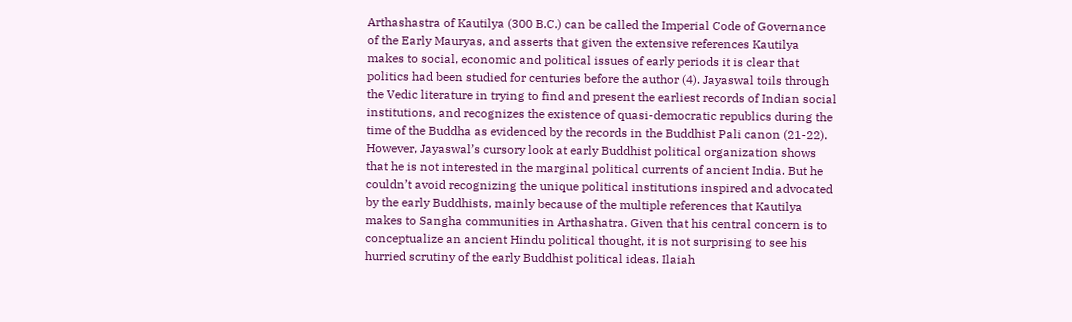Arthashastra of Kautilya (300 B.C.) can be called the Imperial Code of Governance of the Early Mauryas, and asserts that given the extensive references Kautilya makes to social, economic and political issues of early periods it is clear that politics had been studied for centuries before the author (4). Jayaswal toils through the Vedic literature in trying to find and present the earliest records of Indian social institutions, and recognizes the existence of quasi-democratic republics during the time of the Buddha as evidenced by the records in the Buddhist Pali canon (21-22). However, Jayaswal’s cursory look at early Buddhist political organization shows that he is not interested in the marginal political currents of ancient India. But he couldn’t avoid recognizing the unique political institutions inspired and advocated by the early Buddhists, mainly because of the multiple references that Kautilya makes to Sangha communities in Arthashatra. Given that his central concern is to conceptualize an ancient Hindu political thought, it is not surprising to see his hurried scrutiny of the early Buddhist political ideas. Ilaiah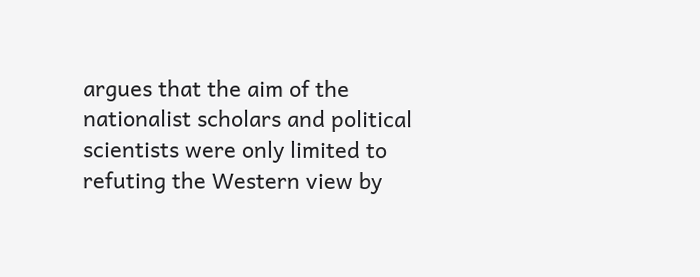argues that the aim of the nationalist scholars and political scientists were only limited to refuting the Western view by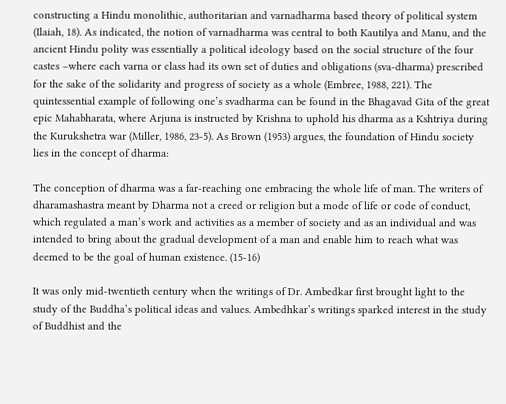constructing a Hindu monolithic, authoritarian and varnadharma based theory of political system (Ilaiah, 18). As indicated, the notion of varnadharma was central to both Kautilya and Manu, and the ancient Hindu polity was essentially a political ideology based on the social structure of the four castes –where each varna or class had its own set of duties and obligations (sva-dharma) prescribed for the sake of the solidarity and progress of society as a whole (Embree, 1988, 221). The quintessential example of following one’s svadharma can be found in the Bhagavad Gita of the great epic Mahabharata, where Arjuna is instructed by Krishna to uphold his dharma as a Kshtriya during the Kurukshetra war (Miller, 1986, 23-5). As Brown (1953) argues, the foundation of Hindu society lies in the concept of dharma:

The conception of dharma was a far-reaching one embracing the whole life of man. The writers of dharamashastra meant by Dharma not a creed or religion but a mode of life or code of conduct, which regulated a man’s work and activities as a member of society and as an individual and was intended to bring about the gradual development of a man and enable him to reach what was deemed to be the goal of human existence. (15-16)

It was only mid-twentieth century when the writings of Dr. Ambedkar first brought light to the study of the Buddha’s political ideas and values. Ambedhkar’s writings sparked interest in the study of Buddhist and the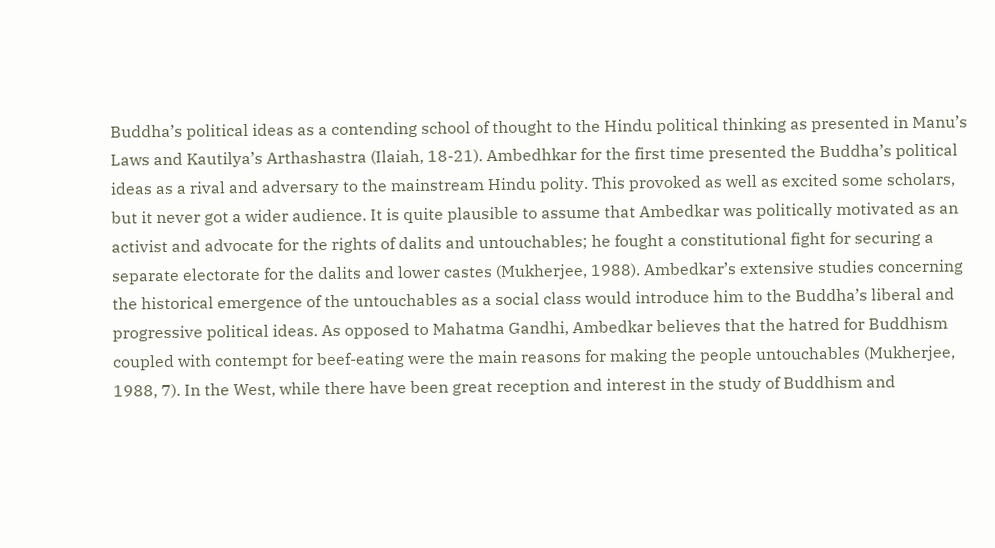Buddha’s political ideas as a contending school of thought to the Hindu political thinking as presented in Manu’s Laws and Kautilya’s Arthashastra (Ilaiah, 18-21). Ambedhkar for the first time presented the Buddha’s political ideas as a rival and adversary to the mainstream Hindu polity. This provoked as well as excited some scholars, but it never got a wider audience. It is quite plausible to assume that Ambedkar was politically motivated as an activist and advocate for the rights of dalits and untouchables; he fought a constitutional fight for securing a separate electorate for the dalits and lower castes (Mukherjee, 1988). Ambedkar’s extensive studies concerning the historical emergence of the untouchables as a social class would introduce him to the Buddha’s liberal and progressive political ideas. As opposed to Mahatma Gandhi, Ambedkar believes that the hatred for Buddhism coupled with contempt for beef-eating were the main reasons for making the people untouchables (Mukherjee, 1988, 7). In the West, while there have been great reception and interest in the study of Buddhism and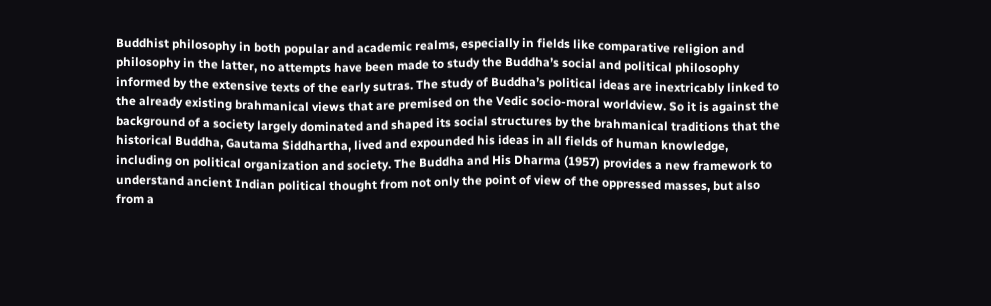Buddhist philosophy in both popular and academic realms, especially in fields like comparative religion and philosophy in the latter, no attempts have been made to study the Buddha’s social and political philosophy informed by the extensive texts of the early sutras. The study of Buddha’s political ideas are inextricably linked to the already existing brahmanical views that are premised on the Vedic socio-moral worldview. So it is against the background of a society largely dominated and shaped its social structures by the brahmanical traditions that the historical Buddha, Gautama Siddhartha, lived and expounded his ideas in all fields of human knowledge, including on political organization and society. The Buddha and His Dharma (1957) provides a new framework to understand ancient Indian political thought from not only the point of view of the oppressed masses, but also from a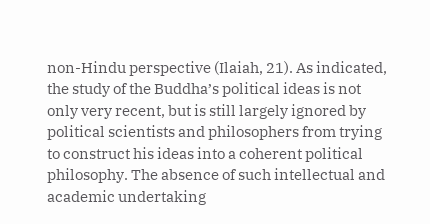non-Hindu perspective (Ilaiah, 21). As indicated, the study of the Buddha’s political ideas is not only very recent, but is still largely ignored by political scientists and philosophers from trying to construct his ideas into a coherent political philosophy. The absence of such intellectual and academic undertaking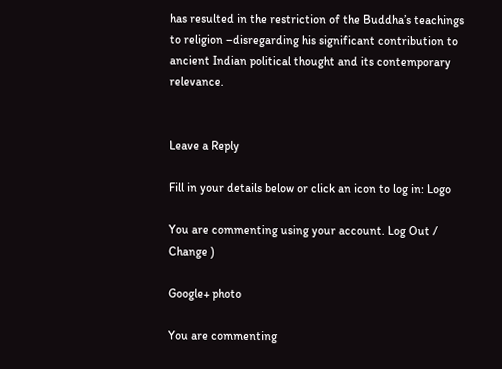has resulted in the restriction of the Buddha’s teachings to religion –disregarding his significant contribution to ancient Indian political thought and its contemporary relevance.


Leave a Reply

Fill in your details below or click an icon to log in: Logo

You are commenting using your account. Log Out /  Change )

Google+ photo

You are commenting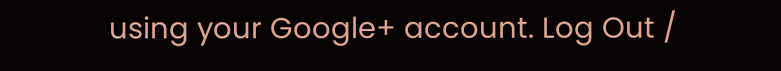using your Google+ account. Log Out /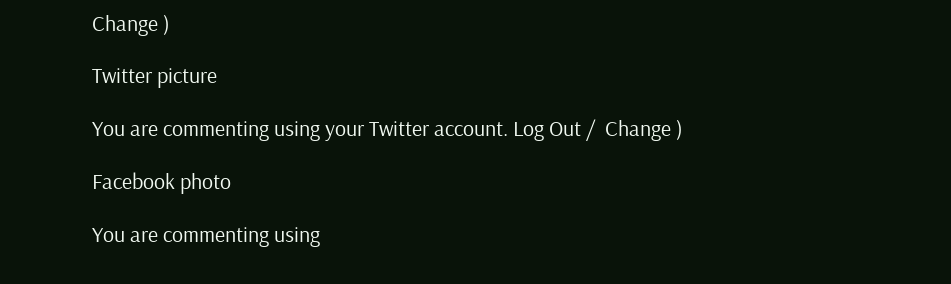Change )

Twitter picture

You are commenting using your Twitter account. Log Out /  Change )

Facebook photo

You are commenting using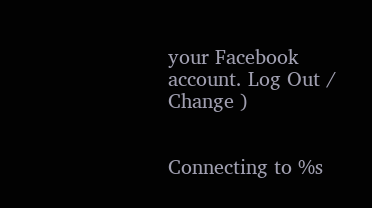your Facebook account. Log Out /  Change )


Connecting to %s